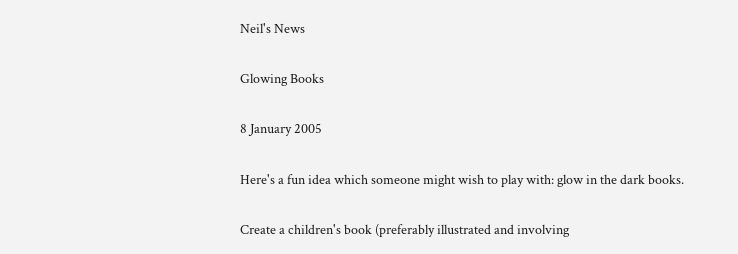Neil's News

Glowing Books

8 January 2005

Here's a fun idea which someone might wish to play with: glow in the dark books.

Create a children's book (preferably illustrated and involving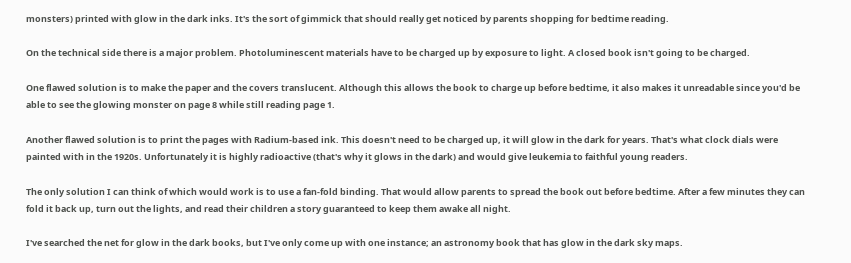monsters) printed with glow in the dark inks. It's the sort of gimmick that should really get noticed by parents shopping for bedtime reading.

On the technical side there is a major problem. Photoluminescent materials have to be charged up by exposure to light. A closed book isn't going to be charged.

One flawed solution is to make the paper and the covers translucent. Although this allows the book to charge up before bedtime, it also makes it unreadable since you'd be able to see the glowing monster on page 8 while still reading page 1.

Another flawed solution is to print the pages with Radium-based ink. This doesn't need to be charged up, it will glow in the dark for years. That's what clock dials were painted with in the 1920s. Unfortunately it is highly radioactive (that's why it glows in the dark) and would give leukemia to faithful young readers.

The only solution I can think of which would work is to use a fan-fold binding. That would allow parents to spread the book out before bedtime. After a few minutes they can fold it back up, turn out the lights, and read their children a story guaranteed to keep them awake all night.

I've searched the net for glow in the dark books, but I've only come up with one instance; an astronomy book that has glow in the dark sky maps.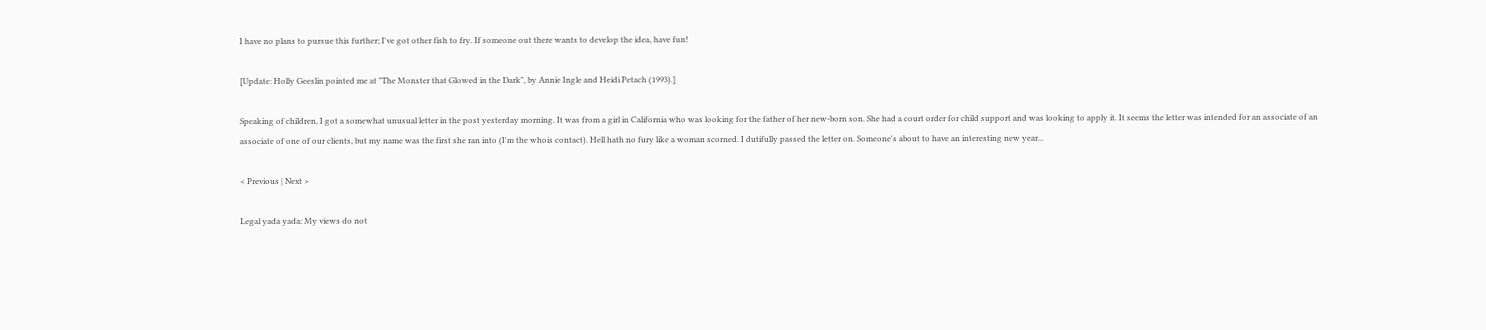I have no plans to pursue this further; I've got other fish to fry. If someone out there wants to develop the idea, have fun!

[Update: Holly Geeslin pointed me at "The Monster that Glowed in the Dark", by Annie Ingle and Heidi Petach (1993).]

Speaking of children, I got a somewhat unusual letter in the post yesterday morning. It was from a girl in California who was looking for the father of her new-born son. She had a court order for child support and was looking to apply it. It seems the letter was intended for an associate of an associate of one of our clients, but my name was the first she ran into (I'm the whois contact). Hell hath no fury like a woman scorned. I dutifully passed the letter on. Someone's about to have an interesting new year...

< Previous | Next >

Legal yada yada: My views do not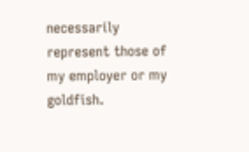necessarily represent those of my employer or my goldfish.